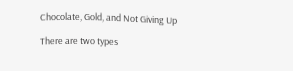Chocolate, Gold, and Not Giving Up

There are two types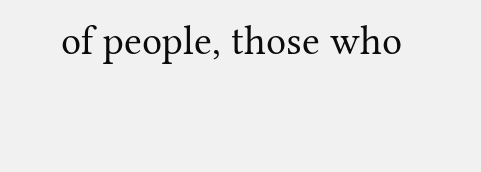of people, those who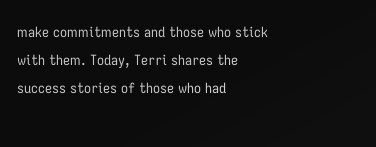make commitments and those who stick with them. Today, Terri shares the success stories of those who had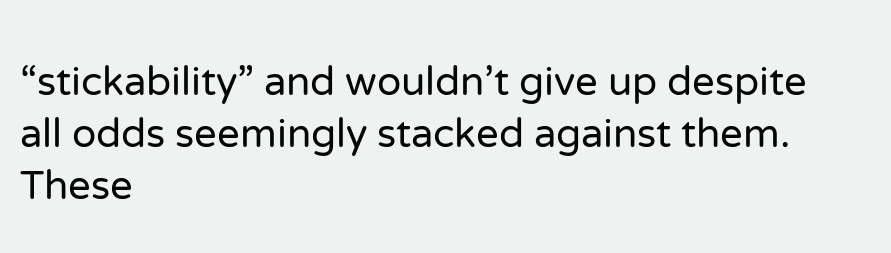“stickability” and wouldn’t give up despite all odds seemingly stacked against them. These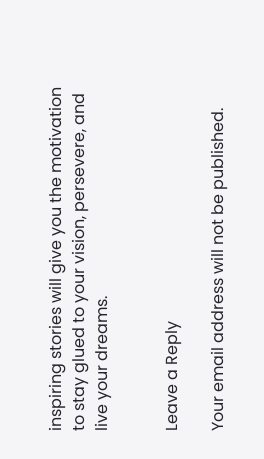inspiring stories will give you the motivation to stay glued to your vision, persevere, and live your dreams.


Leave a Reply

Your email address will not be published.